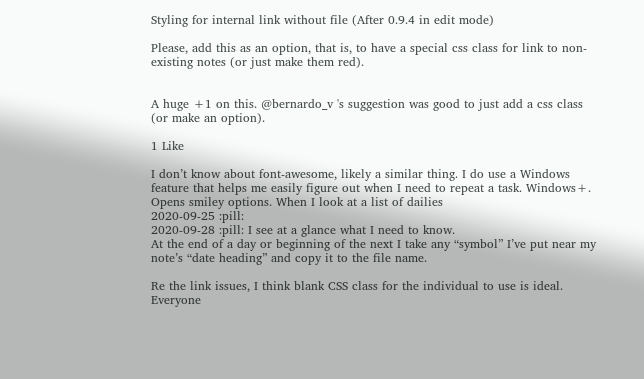Styling for internal link without file (After 0.9.4 in edit mode)

Please, add this as an option, that is, to have a special css class for link to non-existing notes (or just make them red).


A huge +1 on this. @bernardo_v 's suggestion was good to just add a css class (or make an option).

1 Like

I don’t know about font-awesome, likely a similar thing. I do use a Windows feature that helps me easily figure out when I need to repeat a task. Windows+. Opens smiley options. When I look at a list of dailies
2020-09-25 :pill:
2020-09-28 :pill: I see at a glance what I need to know.
At the end of a day or beginning of the next I take any “symbol” I’ve put near my note’s “date heading” and copy it to the file name.

Re the link issues, I think blank CSS class for the individual to use is ideal. Everyone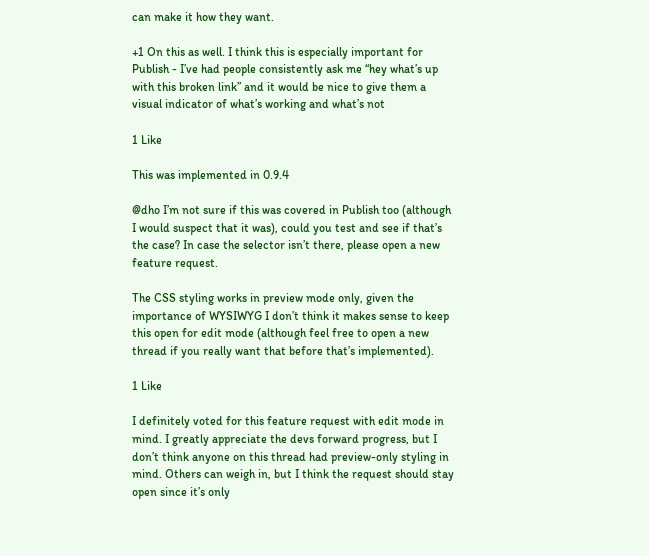can make it how they want.

+1 On this as well. I think this is especially important for Publish - I’ve had people consistently ask me “hey what’s up with this broken link” and it would be nice to give them a visual indicator of what’s working and what’s not

1 Like

This was implemented in 0.9.4

@dho I’m not sure if this was covered in Publish too (although I would suspect that it was), could you test and see if that’s the case? In case the selector isn’t there, please open a new feature request.

The CSS styling works in preview mode only, given the importance of WYSIWYG I don’t think it makes sense to keep this open for edit mode (although feel free to open a new thread if you really want that before that’s implemented).

1 Like

I definitely voted for this feature request with edit mode in mind. I greatly appreciate the devs forward progress, but I don’t think anyone on this thread had preview-only styling in mind. Others can weigh in, but I think the request should stay open since it’s only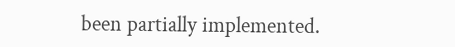been partially implemented.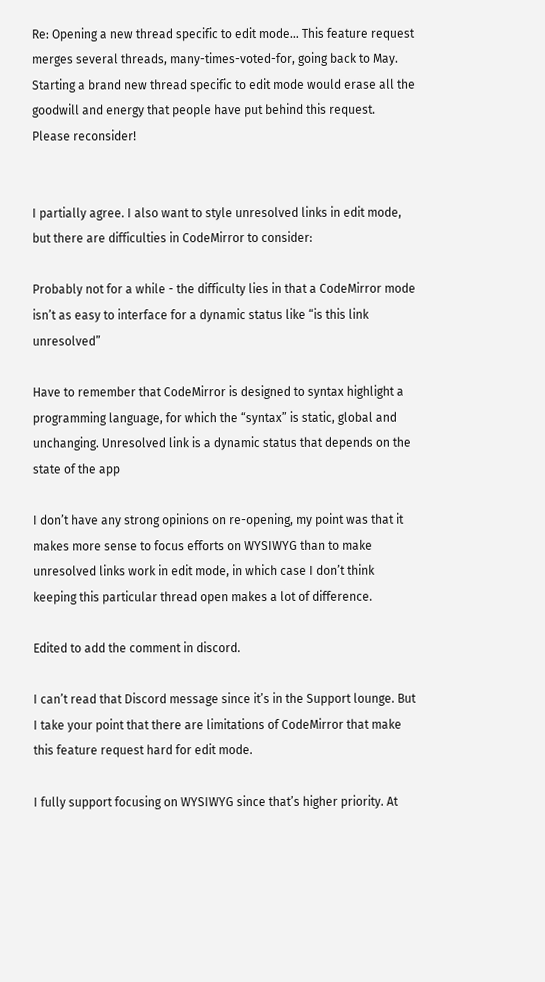Re: Opening a new thread specific to edit mode… This feature request merges several threads, many-times-voted-for, going back to May. Starting a brand new thread specific to edit mode would erase all the goodwill and energy that people have put behind this request. Please reconsider!


I partially agree. I also want to style unresolved links in edit mode, but there are difficulties in CodeMirror to consider:

Probably not for a while - the difficulty lies in that a CodeMirror mode isn’t as easy to interface for a dynamic status like “is this link unresolved”

Have to remember that CodeMirror is designed to syntax highlight a programming language, for which the “syntax” is static, global and unchanging. Unresolved link is a dynamic status that depends on the state of the app

I don’t have any strong opinions on re-opening, my point was that it makes more sense to focus efforts on WYSIWYG than to make unresolved links work in edit mode, in which case I don’t think keeping this particular thread open makes a lot of difference.

Edited to add the comment in discord.

I can’t read that Discord message since it’s in the Support lounge. But I take your point that there are limitations of CodeMirror that make this feature request hard for edit mode.

I fully support focusing on WYSIWYG since that’s higher priority. At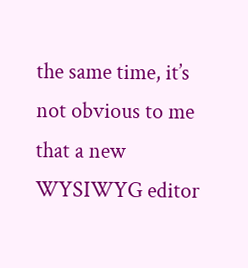the same time, it’s not obvious to me that a new WYSIWYG editor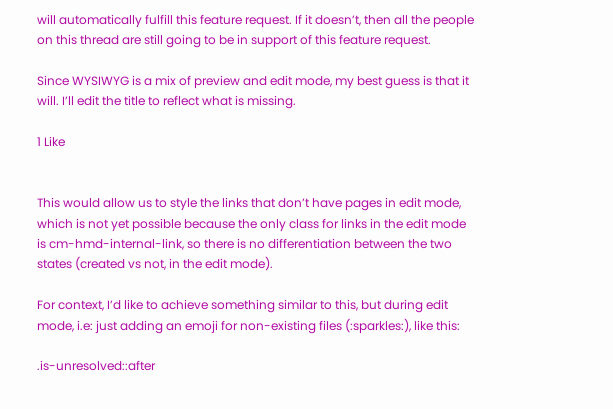will automatically fulfill this feature request. If it doesn’t, then all the people on this thread are still going to be in support of this feature request.

Since WYSIWYG is a mix of preview and edit mode, my best guess is that it will. I’ll edit the title to reflect what is missing.

1 Like


This would allow us to style the links that don’t have pages in edit mode, which is not yet possible because the only class for links in the edit mode is cm-hmd-internal-link, so there is no differentiation between the two states (created vs not, in the edit mode).

For context, I’d like to achieve something similar to this, but during edit mode, i.e: just adding an emoji for non-existing files (:sparkles:), like this:

.is-unresolved::after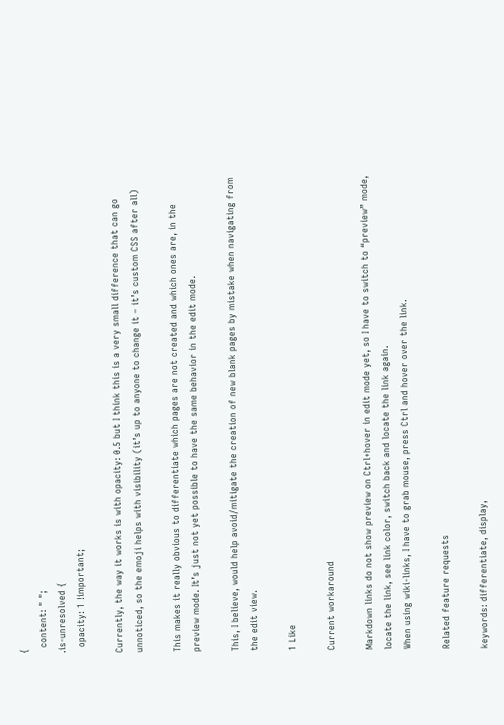{
  content: " ";
.is-unresolved {
  opacity: 1 !important;

Currently, the way it works is with opacity: 0.5 but I think this is a very small difference that can go unnoticed, so the emoji helps with visibility (it’s up to anyone to change it – it’s custom CSS after all)

This makes it really obvious to differentiate which pages are not created and which ones are, in the preview mode. It’s just not yet possible to have the same behavior in the edit mode.

This, I believe, would help avoid/mitigate the creation of new blank pages by mistake when navigating from the edit view.

1 Like

Current workaround

Markdown links do not show preview on Ctrl+hover in edit mode yet, so I have to switch to “preview” mode, locate the link, see link color, switch back and locate the link again.
When using wiki-links, I have to grab mouse, press Ctrl and hover over the link.

Related feature requests

keywords: differentiate, display,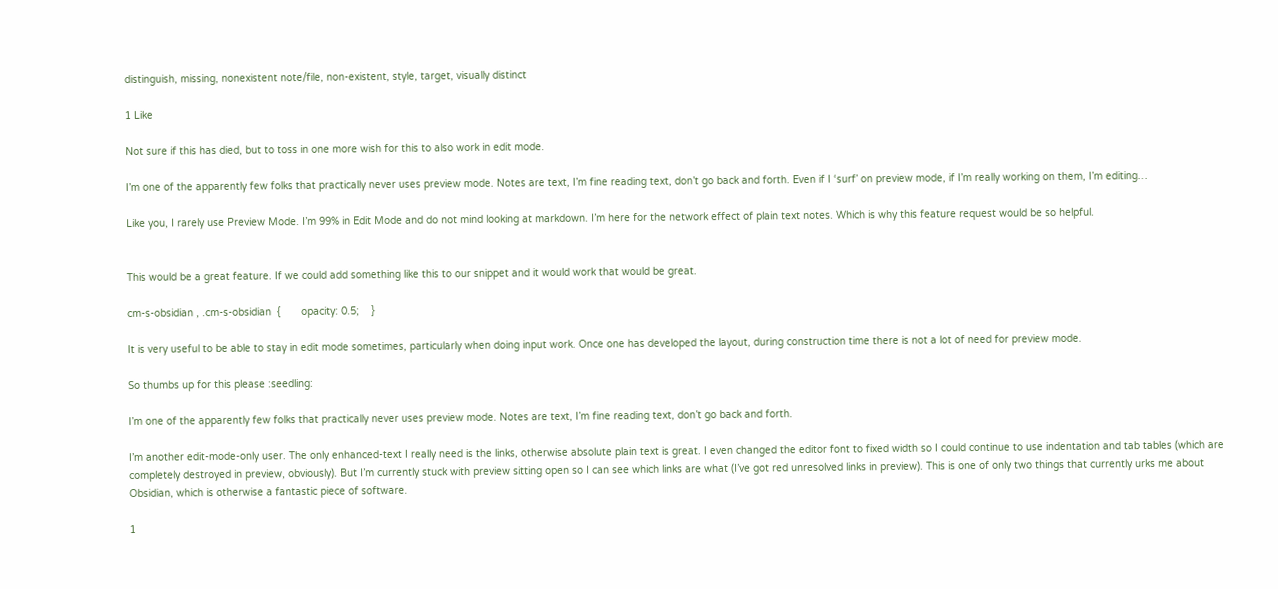distinguish, missing, nonexistent note/file, non-existent, style, target, visually distinct

1 Like

Not sure if this has died, but to toss in one more wish for this to also work in edit mode.

I’m one of the apparently few folks that practically never uses preview mode. Notes are text, I’m fine reading text, don’t go back and forth. Even if I ‘surf’ on preview mode, if I’m really working on them, I’m editing…

Like you, I rarely use Preview Mode. I’m 99% in Edit Mode and do not mind looking at markdown. I’m here for the network effect of plain text notes. Which is why this feature request would be so helpful.


This would be a great feature. If we could add something like this to our snippet and it would work that would be great.

cm-s-obsidian , .cm-s-obsidian  {       opacity: 0.5;    }

It is very useful to be able to stay in edit mode sometimes, particularly when doing input work. Once one has developed the layout, during construction time there is not a lot of need for preview mode.

So thumbs up for this please :seedling:

I’m one of the apparently few folks that practically never uses preview mode. Notes are text, I’m fine reading text, don’t go back and forth.

I’m another edit-mode-only user. The only enhanced-text I really need is the links, otherwise absolute plain text is great. I even changed the editor font to fixed width so I could continue to use indentation and tab tables (which are completely destroyed in preview, obviously). But I’m currently stuck with preview sitting open so I can see which links are what (I’ve got red unresolved links in preview). This is one of only two things that currently urks me about Obsidian, which is otherwise a fantastic piece of software.

1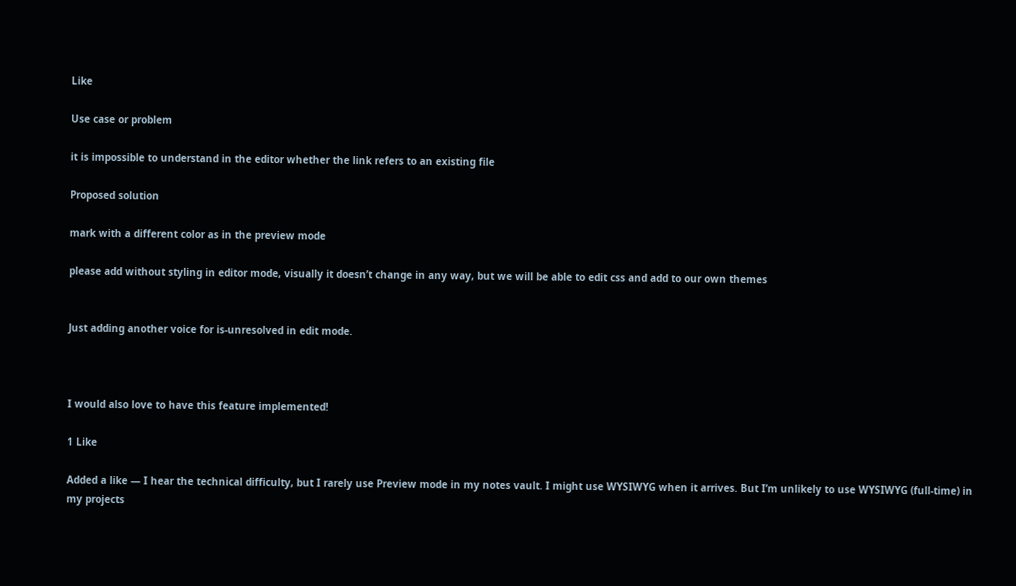Like

Use case or problem

it is impossible to understand in the editor whether the link refers to an existing file

Proposed solution

mark with a different color as in the preview mode

please add without styling in editor mode, visually it doesn’t change in any way, but we will be able to edit css and add to our own themes


Just adding another voice for is-unresolved in edit mode.



I would also love to have this feature implemented!

1 Like

Added a like — I hear the technical difficulty, but I rarely use Preview mode in my notes vault. I might use WYSIWYG when it arrives. But I’m unlikely to use WYSIWYG (full-time) in my projects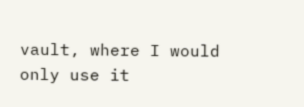vault, where I would only use it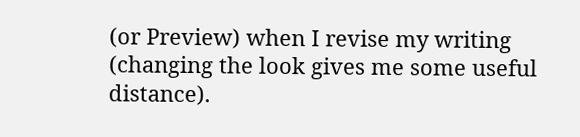(or Preview) when I revise my writing (changing the look gives me some useful distance).